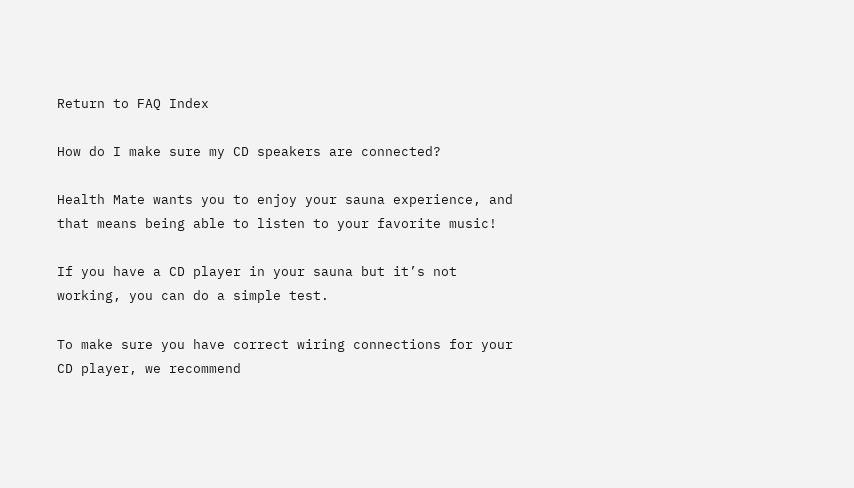Return to FAQ Index

How do I make sure my CD speakers are connected?

Health Mate wants you to enjoy your sauna experience, and that means being able to listen to your favorite music!

If you have a CD player in your sauna but it’s not working, you can do a simple test.

To make sure you have correct wiring connections for your CD player, we recommend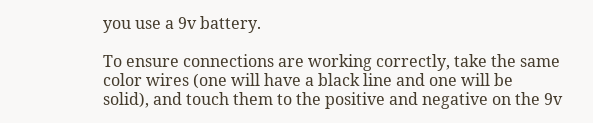you use a 9v battery.

To ensure connections are working correctly, take the same color wires (one will have a black line and one will be solid), and touch them to the positive and negative on the 9v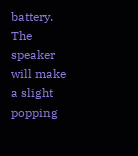battery. The speaker will make a slight popping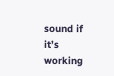sound if it’s working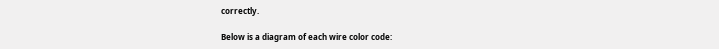correctly.

Below is a diagram of each wire color code: